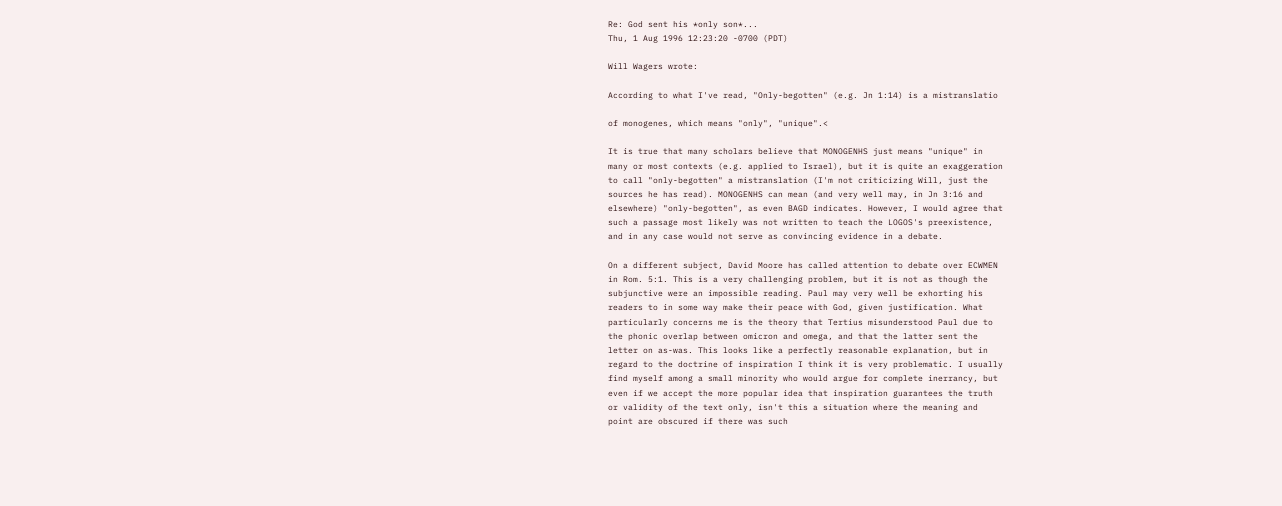Re: God sent his *only son*...
Thu, 1 Aug 1996 12:23:20 -0700 (PDT)

Will Wagers wrote:

According to what I've read, "Only-begotten" (e.g. Jn 1:14) is a mistranslatio

of monogenes, which means "only", "unique".<

It is true that many scholars believe that MONOGENHS just means "unique" in
many or most contexts (e.g. applied to Israel), but it is quite an exaggeration
to call "only-begotten" a mistranslation (I'm not criticizing Will, just the
sources he has read). MONOGENHS can mean (and very well may, in Jn 3:16 and
elsewhere) "only-begotten", as even BAGD indicates. However, I would agree that
such a passage most likely was not written to teach the LOGOS's preexistence,
and in any case would not serve as convincing evidence in a debate.

On a different subject, David Moore has called attention to debate over ECWMEN
in Rom. 5:1. This is a very challenging problem, but it is not as though the
subjunctive were an impossible reading. Paul may very well be exhorting his
readers to in some way make their peace with God, given justification. What
particularly concerns me is the theory that Tertius misunderstood Paul due to
the phonic overlap between omicron and omega, and that the latter sent the
letter on as-was. This looks like a perfectly reasonable explanation, but in
regard to the doctrine of inspiration I think it is very problematic. I usually
find myself among a small minority who would argue for complete inerrancy, but
even if we accept the more popular idea that inspiration guarantees the truth
or validity of the text only, isn't this a situation where the meaning and
point are obscured if there was such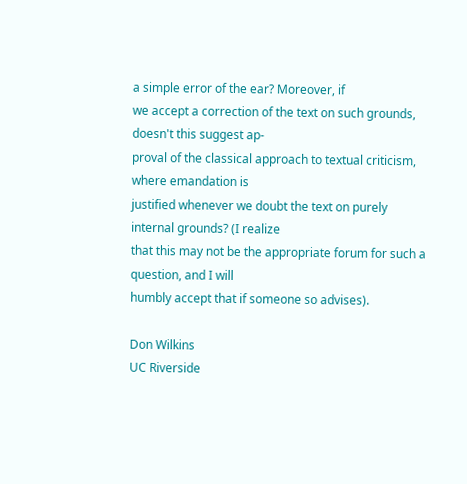a simple error of the ear? Moreover, if
we accept a correction of the text on such grounds, doesn't this suggest ap-
proval of the classical approach to textual criticism, where emandation is
justified whenever we doubt the text on purely internal grounds? (I realize
that this may not be the appropriate forum for such a question, and I will
humbly accept that if someone so advises).

Don Wilkins
UC Riverside